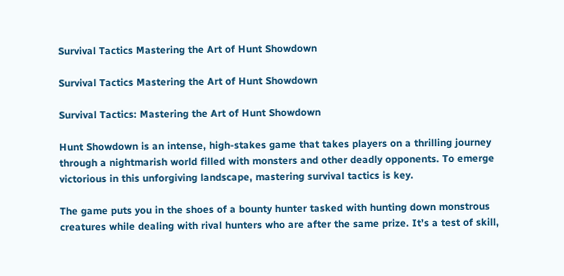Survival Tactics Mastering the Art of Hunt Showdown

Survival Tactics Mastering the Art of Hunt Showdown

Survival Tactics: Mastering the Art of Hunt Showdown

Hunt Showdown is an intense, high-stakes game that takes players on a thrilling journey through a nightmarish world filled with monsters and other deadly opponents. To emerge victorious in this unforgiving landscape, mastering survival tactics is key.

The game puts you in the shoes of a bounty hunter tasked with hunting down monstrous creatures while dealing with rival hunters who are after the same prize. It’s a test of skill,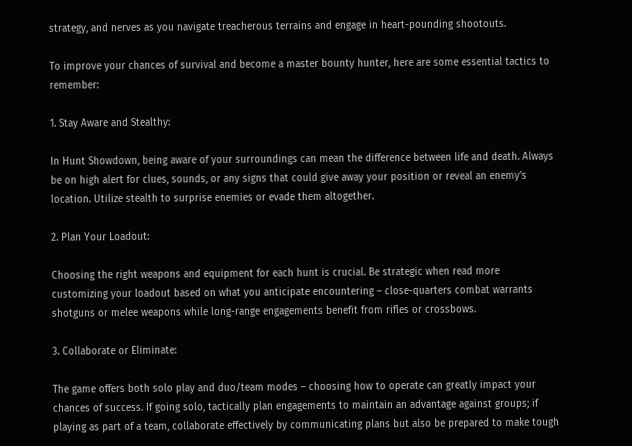strategy, and nerves as you navigate treacherous terrains and engage in heart-pounding shootouts.

To improve your chances of survival and become a master bounty hunter, here are some essential tactics to remember:

1. Stay Aware and Stealthy:

In Hunt Showdown, being aware of your surroundings can mean the difference between life and death. Always be on high alert for clues, sounds, or any signs that could give away your position or reveal an enemy’s location. Utilize stealth to surprise enemies or evade them altogether.

2. Plan Your Loadout:

Choosing the right weapons and equipment for each hunt is crucial. Be strategic when read more customizing your loadout based on what you anticipate encountering – close-quarters combat warrants shotguns or melee weapons while long-range engagements benefit from rifles or crossbows.

3. Collaborate or Eliminate:

The game offers both solo play and duo/team modes – choosing how to operate can greatly impact your chances of success. If going solo, tactically plan engagements to maintain an advantage against groups; if playing as part of a team, collaborate effectively by communicating plans but also be prepared to make tough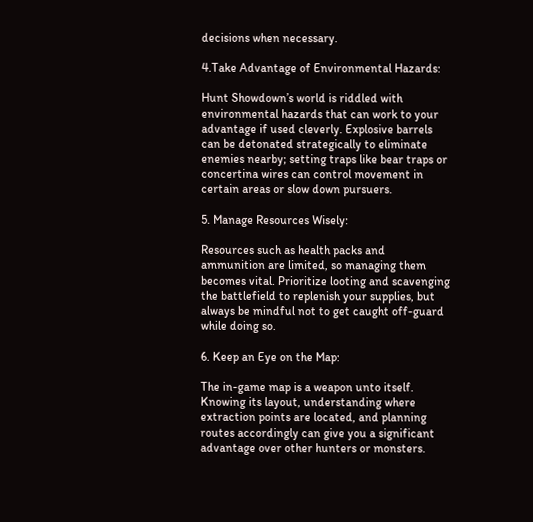decisions when necessary.

4.Take Advantage of Environmental Hazards:

Hunt Showdown’s world is riddled with environmental hazards that can work to your advantage if used cleverly. Explosive barrels can be detonated strategically to eliminate enemies nearby; setting traps like bear traps or concertina wires can control movement in certain areas or slow down pursuers.

5. Manage Resources Wisely:

Resources such as health packs and ammunition are limited, so managing them becomes vital. Prioritize looting and scavenging the battlefield to replenish your supplies, but always be mindful not to get caught off-guard while doing so.

6. Keep an Eye on the Map:

The in-game map is a weapon unto itself. Knowing its layout, understanding where extraction points are located, and planning routes accordingly can give you a significant advantage over other hunters or monsters.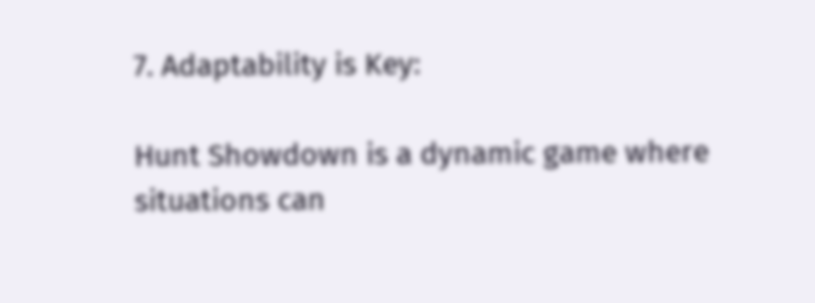7. Adaptability is Key:

Hunt Showdown is a dynamic game where situations can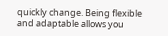quickly change. Being flexible and adaptable allows you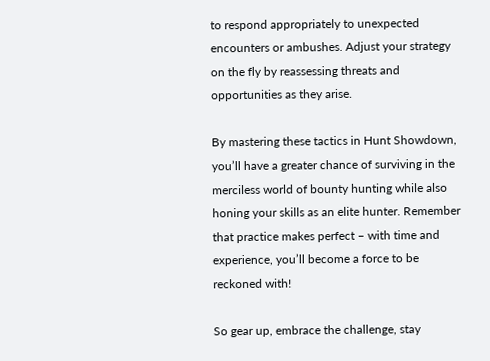to respond appropriately to unexpected encounters or ambushes. Adjust your strategy on the fly by reassessing threats and opportunities as they arise.

By mastering these tactics in Hunt Showdown, you’ll have a greater chance of surviving in the merciless world of bounty hunting while also honing your skills as an elite hunter. Remember that practice makes perfect – with time and experience, you’ll become a force to be reckoned with!

So gear up, embrace the challenge, stay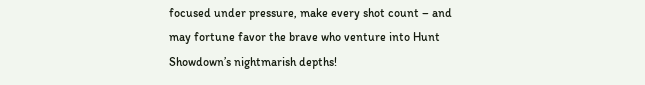focused under pressure, make every shot count – and may fortune favor the brave who venture into Hunt Showdown’s nightmarish depths!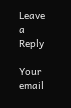Leave a Reply

Your email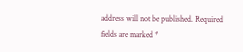address will not be published. Required fields are marked *